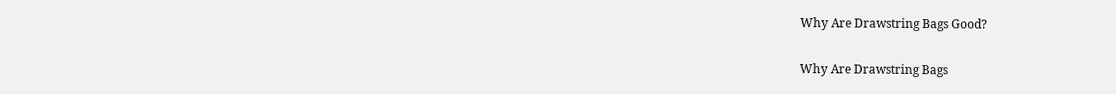Why Are Drawstring Bags Good?

Why Are Drawstring Bags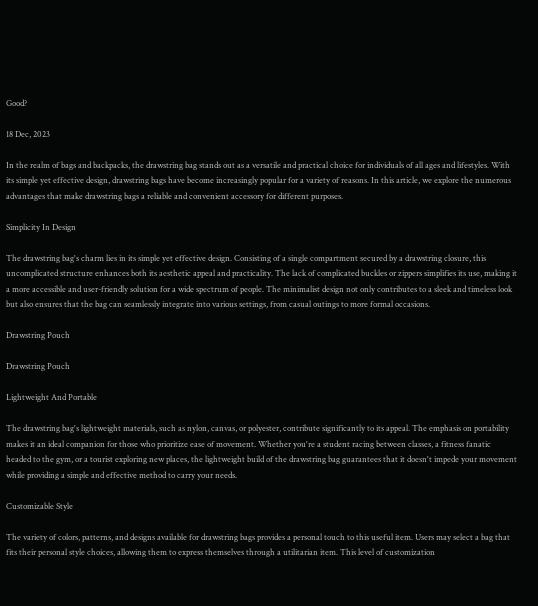Good?

18 Dec, 2023

In the realm of bags and backpacks, the drawstring bag stands out as a versatile and practical choice for individuals of all ages and lifestyles. With its simple yet effective design, drawstring bags have become increasingly popular for a variety of reasons. In this article, we explore the numerous advantages that make drawstring bags a reliable and convenient accessory for different purposes.

Simplicity In Design

The drawstring bag's charm lies in its simple yet effective design. Consisting of a single compartment secured by a drawstring closure, this uncomplicated structure enhances both its aesthetic appeal and practicality. The lack of complicated buckles or zippers simplifies its use, making it a more accessible and user-friendly solution for a wide spectrum of people. The minimalist design not only contributes to a sleek and timeless look but also ensures that the bag can seamlessly integrate into various settings, from casual outings to more formal occasions.

Drawstring Pouch

Drawstring Pouch

Lightweight And Portable

The drawstring bag's lightweight materials, such as nylon, canvas, or polyester, contribute significantly to its appeal. The emphasis on portability makes it an ideal companion for those who prioritize ease of movement. Whether you're a student racing between classes, a fitness fanatic headed to the gym, or a tourist exploring new places, the lightweight build of the drawstring bag guarantees that it doesn't impede your movement while providing a simple and effective method to carry your needs.

Customizable Style

The variety of colors, patterns, and designs available for drawstring bags provides a personal touch to this useful item. Users may select a bag that fits their personal style choices, allowing them to express themselves through a utilitarian item. This level of customization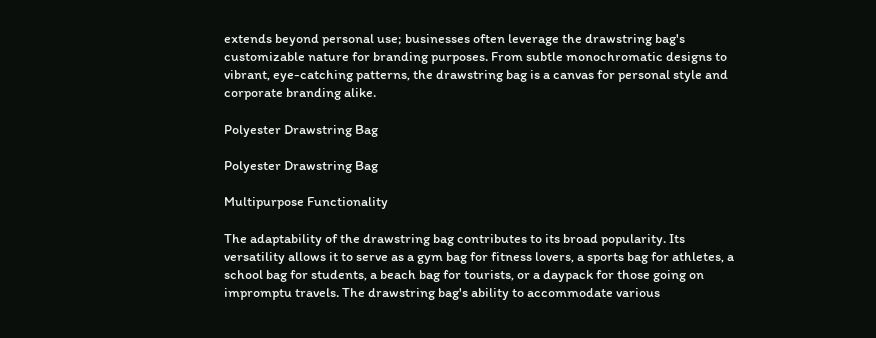extends beyond personal use; businesses often leverage the drawstring bag's customizable nature for branding purposes. From subtle monochromatic designs to vibrant, eye-catching patterns, the drawstring bag is a canvas for personal style and corporate branding alike.

Polyester Drawstring Bag

Polyester Drawstring Bag

Multipurpose Functionality

The adaptability of the drawstring bag contributes to its broad popularity. Its versatility allows it to serve as a gym bag for fitness lovers, a sports bag for athletes, a school bag for students, a beach bag for tourists, or a daypack for those going on impromptu travels. The drawstring bag's ability to accommodate various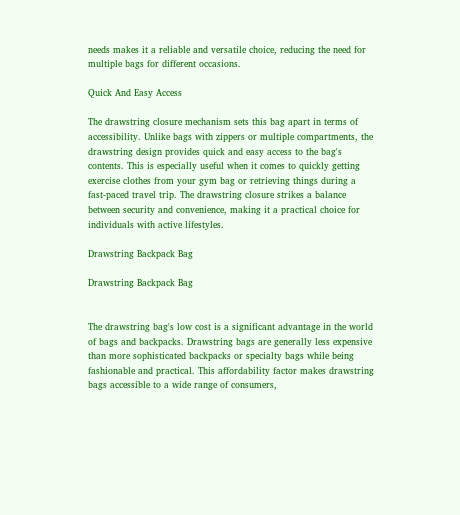needs makes it a reliable and versatile choice, reducing the need for multiple bags for different occasions.

Quick And Easy Access

The drawstring closure mechanism sets this bag apart in terms of accessibility. Unlike bags with zippers or multiple compartments, the drawstring design provides quick and easy access to the bag's contents. This is especially useful when it comes to quickly getting exercise clothes from your gym bag or retrieving things during a fast-paced travel trip. The drawstring closure strikes a balance between security and convenience, making it a practical choice for individuals with active lifestyles.

Drawstring Backpack Bag

Drawstring Backpack Bag


The drawstring bag's low cost is a significant advantage in the world of bags and backpacks. Drawstring bags are generally less expensive than more sophisticated backpacks or specialty bags while being fashionable and practical. This affordability factor makes drawstring bags accessible to a wide range of consumers,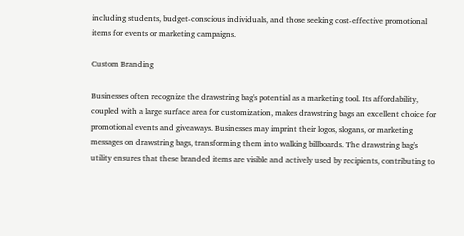including students, budget-conscious individuals, and those seeking cost-effective promotional items for events or marketing campaigns.

Custom Branding

Businesses often recognize the drawstring bag's potential as a marketing tool. Its affordability, coupled with a large surface area for customization, makes drawstring bags an excellent choice for promotional events and giveaways. Businesses may imprint their logos, slogans, or marketing messages on drawstring bags, transforming them into walking billboards. The drawstring bag's utility ensures that these branded items are visible and actively used by recipients, contributing to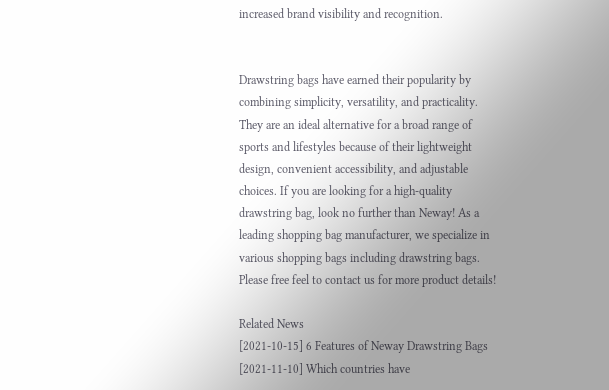increased brand visibility and recognition.


Drawstring bags have earned their popularity by combining simplicity, versatility, and practicality. They are an ideal alternative for a broad range of sports and lifestyles because of their lightweight design, convenient accessibility, and adjustable choices. If you are looking for a high-quality drawstring bag, look no further than Neway! As a leading shopping bag manufacturer, we specialize in various shopping bags including drawstring bags. Please free feel to contact us for more product details!

Related News
[2021-10-15] 6 Features of Neway Drawstring Bags [2021-11-10] Which countries have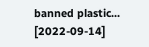banned plastic... [2022-09-14]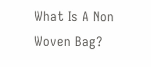What Is A Non Woven Bag?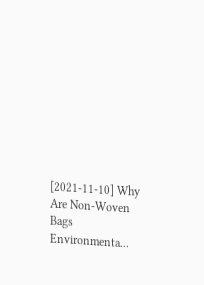[2021-11-10] Why Are Non-Woven Bags Environmenta...